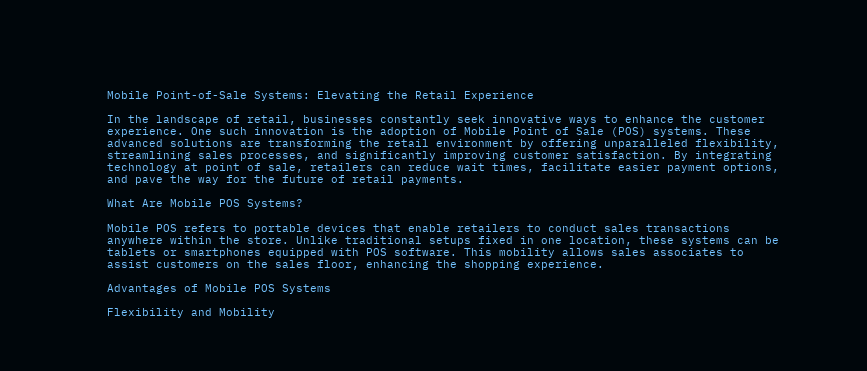Mobile Point-of-Sale Systems: Elevating the Retail Experience

In the landscape of retail, businesses constantly seek innovative ways to enhance the customer experience. One such innovation is the adoption of Mobile Point of Sale (POS) systems. These advanced solutions are transforming the retail environment by offering unparalleled flexibility, streamlining sales processes, and significantly improving customer satisfaction. By integrating technology at point of sale, retailers can reduce wait times, facilitate easier payment options, and pave the way for the future of retail payments.

What Are Mobile POS Systems?

Mobile POS refers to portable devices that enable retailers to conduct sales transactions anywhere within the store. Unlike traditional setups fixed in one location, these systems can be tablets or smartphones equipped with POS software. This mobility allows sales associates to assist customers on the sales floor, enhancing the shopping experience.

Advantages of Mobile POS Systems

Flexibility and Mobility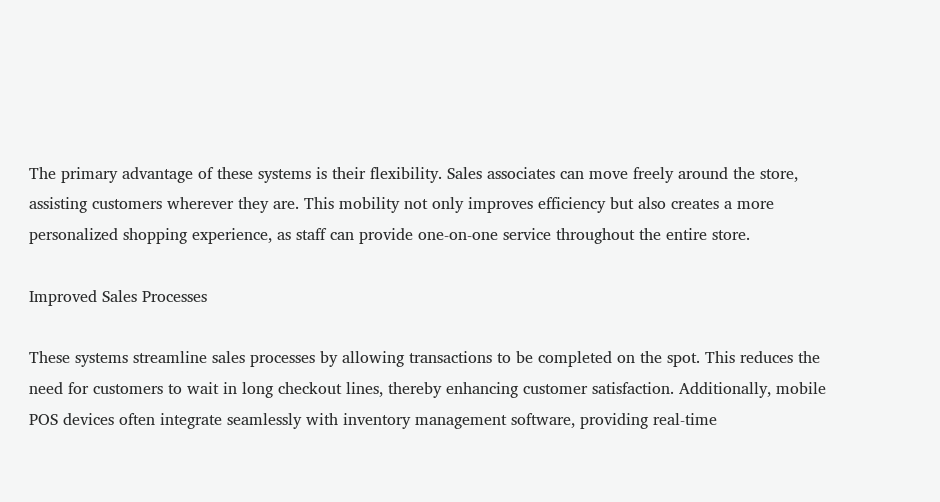The primary advantage of these systems is their flexibility. Sales associates can move freely around the store, assisting customers wherever they are. This mobility not only improves efficiency but also creates a more personalized shopping experience, as staff can provide one-on-one service throughout the entire store.

Improved Sales Processes

These systems streamline sales processes by allowing transactions to be completed on the spot. This reduces the need for customers to wait in long checkout lines, thereby enhancing customer satisfaction. Additionally, mobile POS devices often integrate seamlessly with inventory management software, providing real-time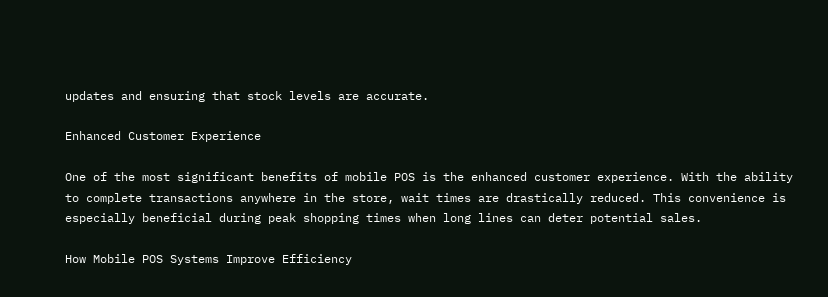updates and ensuring that stock levels are accurate.

Enhanced Customer Experience

One of the most significant benefits of mobile POS is the enhanced customer experience. With the ability to complete transactions anywhere in the store, wait times are drastically reduced. This convenience is especially beneficial during peak shopping times when long lines can deter potential sales.

How Mobile POS Systems Improve Efficiency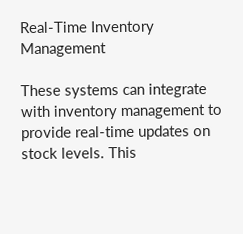Real-Time Inventory Management

These systems can integrate with inventory management to provide real-time updates on stock levels. This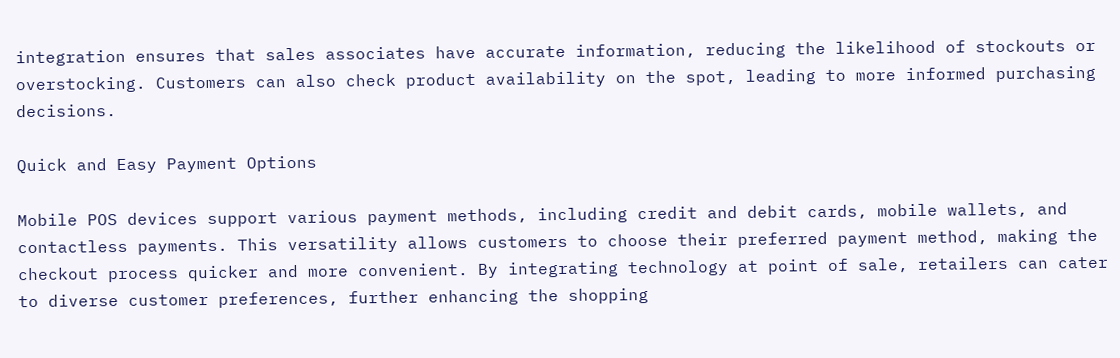integration ensures that sales associates have accurate information, reducing the likelihood of stockouts or overstocking. Customers can also check product availability on the spot, leading to more informed purchasing decisions.

Quick and Easy Payment Options

Mobile POS devices support various payment methods, including credit and debit cards, mobile wallets, and contactless payments. This versatility allows customers to choose their preferred payment method, making the checkout process quicker and more convenient. By integrating technology at point of sale, retailers can cater to diverse customer preferences, further enhancing the shopping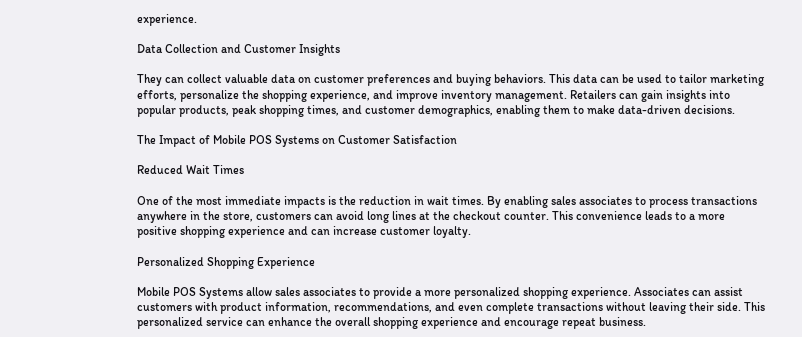experience.

Data Collection and Customer Insights

They can collect valuable data on customer preferences and buying behaviors. This data can be used to tailor marketing efforts, personalize the shopping experience, and improve inventory management. Retailers can gain insights into popular products, peak shopping times, and customer demographics, enabling them to make data-driven decisions.

The Impact of Mobile POS Systems on Customer Satisfaction

Reduced Wait Times

One of the most immediate impacts is the reduction in wait times. By enabling sales associates to process transactions anywhere in the store, customers can avoid long lines at the checkout counter. This convenience leads to a more positive shopping experience and can increase customer loyalty.

Personalized Shopping Experience

Mobile POS Systems allow sales associates to provide a more personalized shopping experience. Associates can assist customers with product information, recommendations, and even complete transactions without leaving their side. This personalized service can enhance the overall shopping experience and encourage repeat business.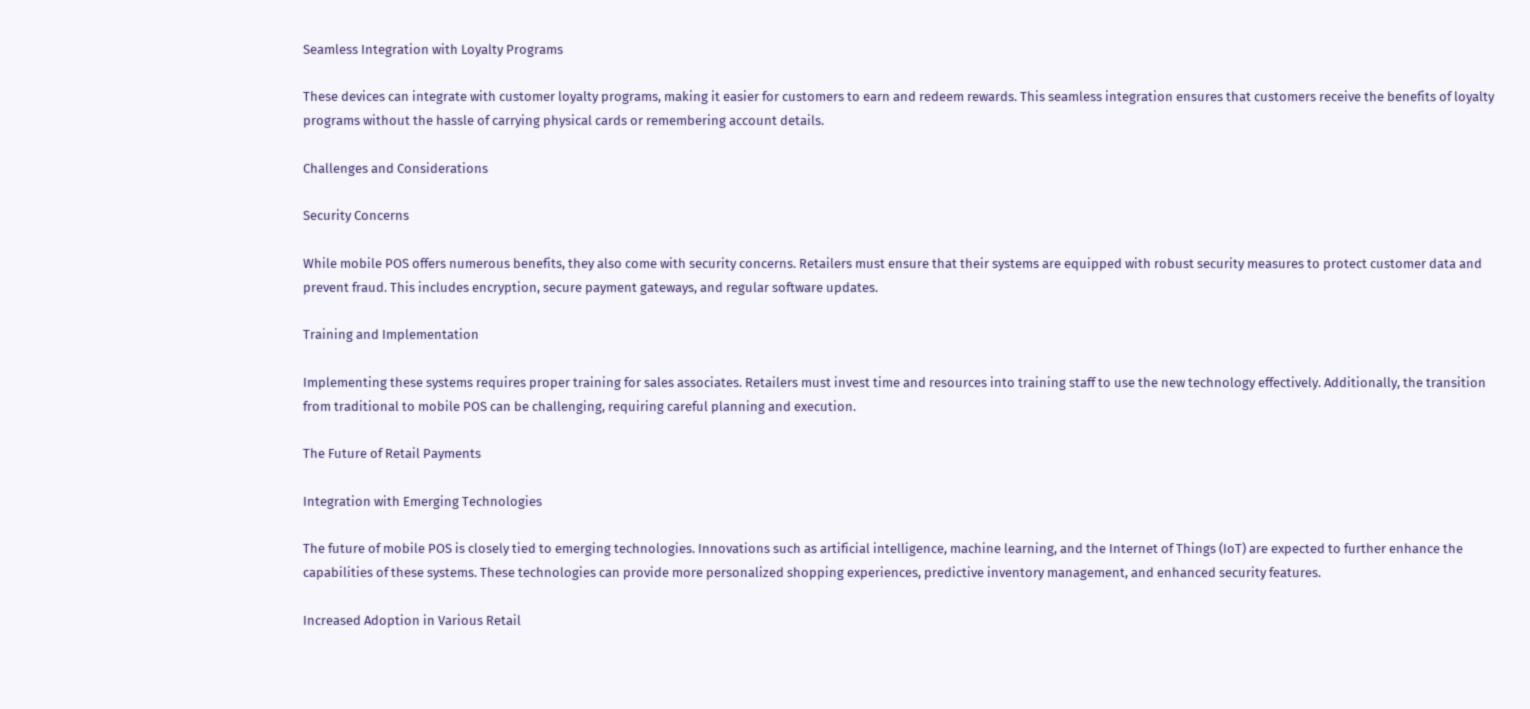Seamless Integration with Loyalty Programs

These devices can integrate with customer loyalty programs, making it easier for customers to earn and redeem rewards. This seamless integration ensures that customers receive the benefits of loyalty programs without the hassle of carrying physical cards or remembering account details.

Challenges and Considerations

Security Concerns

While mobile POS offers numerous benefits, they also come with security concerns. Retailers must ensure that their systems are equipped with robust security measures to protect customer data and prevent fraud. This includes encryption, secure payment gateways, and regular software updates.

Training and Implementation

Implementing these systems requires proper training for sales associates. Retailers must invest time and resources into training staff to use the new technology effectively. Additionally, the transition from traditional to mobile POS can be challenging, requiring careful planning and execution.

The Future of Retail Payments

Integration with Emerging Technologies

The future of mobile POS is closely tied to emerging technologies. Innovations such as artificial intelligence, machine learning, and the Internet of Things (IoT) are expected to further enhance the capabilities of these systems. These technologies can provide more personalized shopping experiences, predictive inventory management, and enhanced security features.

Increased Adoption in Various Retail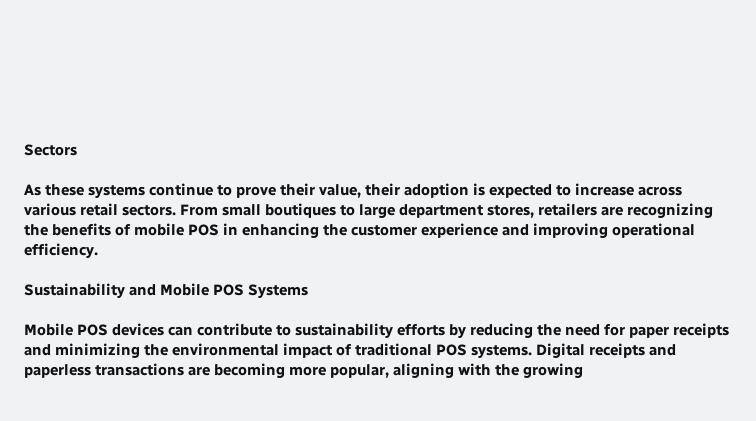Sectors

As these systems continue to prove their value, their adoption is expected to increase across various retail sectors. From small boutiques to large department stores, retailers are recognizing the benefits of mobile POS in enhancing the customer experience and improving operational efficiency.

Sustainability and Mobile POS Systems

Mobile POS devices can contribute to sustainability efforts by reducing the need for paper receipts and minimizing the environmental impact of traditional POS systems. Digital receipts and paperless transactions are becoming more popular, aligning with the growing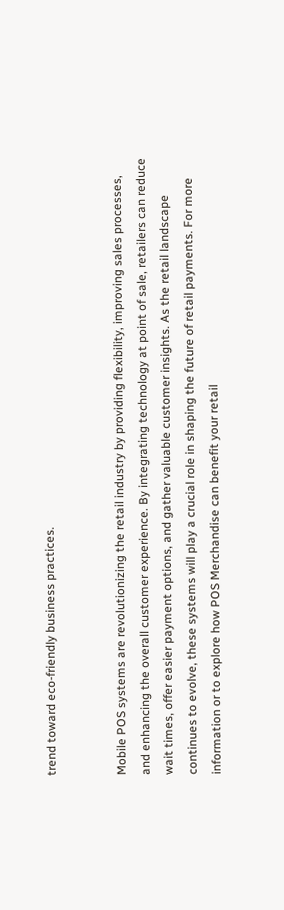trend toward eco-friendly business practices.


Mobile POS systems are revolutionizing the retail industry by providing flexibility, improving sales processes, and enhancing the overall customer experience. By integrating technology at point of sale, retailers can reduce wait times, offer easier payment options, and gather valuable customer insights. As the retail landscape continues to evolve, these systems will play a crucial role in shaping the future of retail payments. For more information or to explore how POS Merchandise can benefit your retail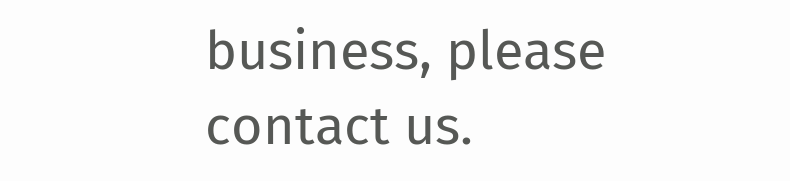business, please contact us.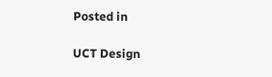Posted in

UCT Design